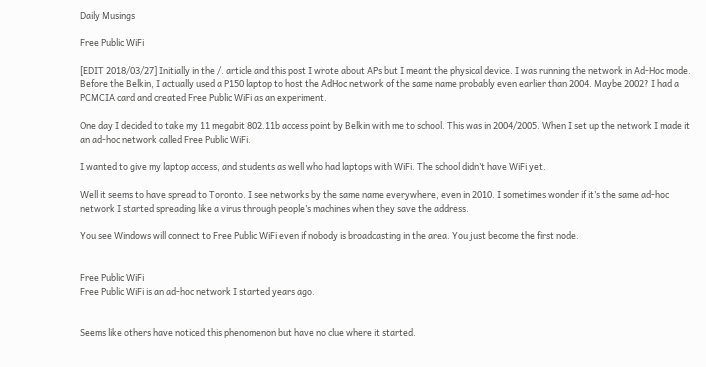Daily Musings

Free Public WiFi

[EDIT 2018/03/27] Initially in the /. article and this post I wrote about APs but I meant the physical device. I was running the network in Ad-Hoc mode. Before the Belkin, I actually used a P150 laptop to host the AdHoc network of the same name probably even earlier than 2004. Maybe 2002? I had a PCMCIA card and created Free Public WiFi as an experiment.

One day I decided to take my 11 megabit 802.11b access point by Belkin with me to school. This was in 2004/2005. When I set up the network I made it an ad-hoc network called Free Public WiFi.

I wanted to give my laptop access, and students as well who had laptops with WiFi. The school didn’t have WiFi yet.

Well it seems to have spread to Toronto. I see networks by the same name everywhere, even in 2010. I sometimes wonder if it’s the same ad-hoc network I started spreading like a virus through people’s machines when they save the address.

You see Windows will connect to Free Public WiFi even if nobody is broadcasting in the area. You just become the first node.


Free Public WiFi
Free Public WiFi is an ad-hoc network I started years ago.


Seems like others have noticed this phenomenon but have no clue where it started.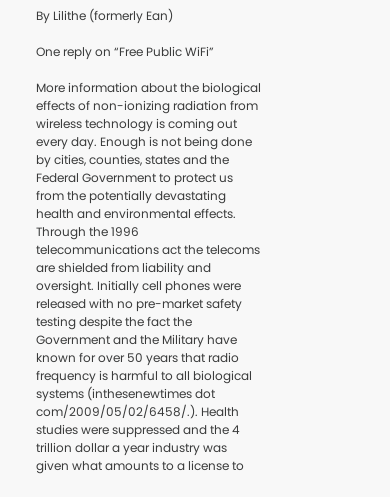By Lilithe (formerly Ean)

One reply on “Free Public WiFi”

More information about the biological effects of non-ionizing radiation from wireless technology is coming out every day. Enough is not being done by cities, counties, states and the Federal Government to protect us from the potentially devastating health and environmental effects. Through the 1996 telecommunications act the telecoms are shielded from liability and oversight. Initially cell phones were released with no pre-market safety testing despite the fact the Government and the Military have known for over 50 years that radio frequency is harmful to all biological systems (inthesenewtimes dot com/2009/05/02/6458/.). Health studies were suppressed and the 4 trillion dollar a year industry was given what amounts to a license to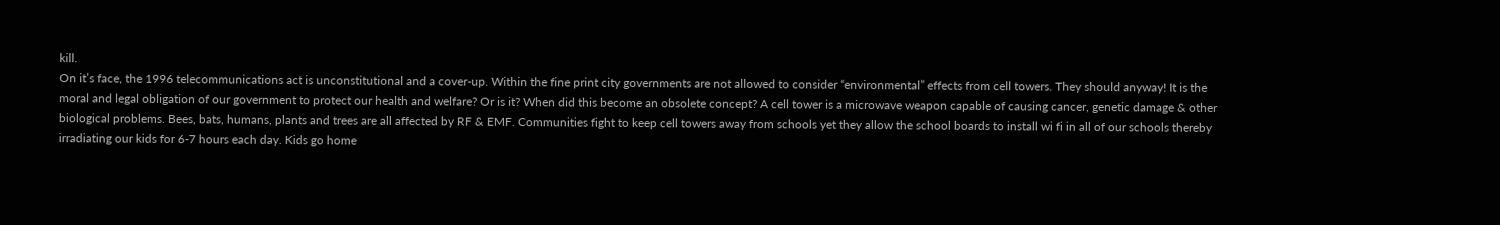kill.
On it’s face, the 1996 telecommunications act is unconstitutional and a cover-up. Within the fine print city governments are not allowed to consider “environmental” effects from cell towers. They should anyway! It is the moral and legal obligation of our government to protect our health and welfare? Or is it? When did this become an obsolete concept? A cell tower is a microwave weapon capable of causing cancer, genetic damage & other biological problems. Bees, bats, humans, plants and trees are all affected by RF & EMF. Communities fight to keep cell towers away from schools yet they allow the school boards to install wi fi in all of our schools thereby irradiating our kids for 6-7 hours each day. Kids go home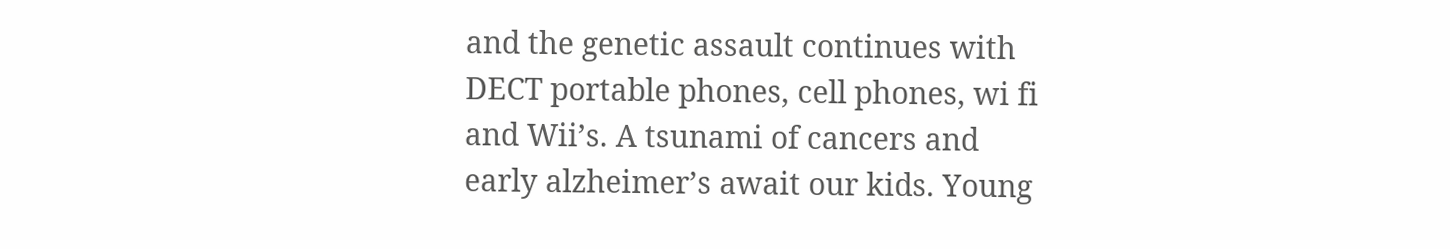and the genetic assault continues with DECT portable phones, cell phones, wi fi and Wii’s. A tsunami of cancers and early alzheimer’s await our kids. Young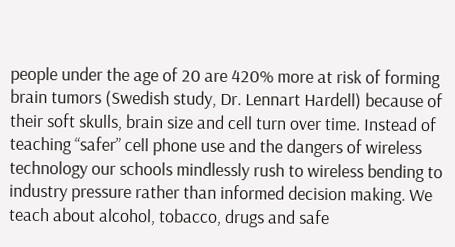people under the age of 20 are 420% more at risk of forming brain tumors (Swedish study, Dr. Lennart Hardell) because of their soft skulls, brain size and cell turn over time. Instead of teaching “safer” cell phone use and the dangers of wireless technology our schools mindlessly rush to wireless bending to industry pressure rather than informed decision making. We teach about alcohol, tobacco, drugs and safe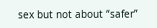sex but not about “safer”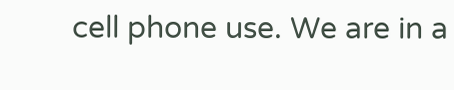cell phone use. We are in a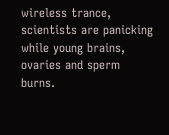wireless trance, scientists are panicking while young brains, ovaries and sperm burns.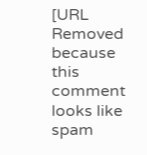[URL Removed because this comment looks like spam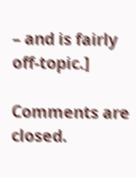– and is fairly off-topic.]

Comments are closed.